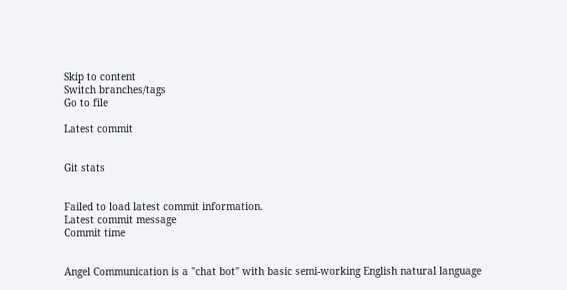Skip to content
Switch branches/tags
Go to file

Latest commit


Git stats


Failed to load latest commit information.
Latest commit message
Commit time


Angel Communication is a "chat bot" with basic semi-working English natural language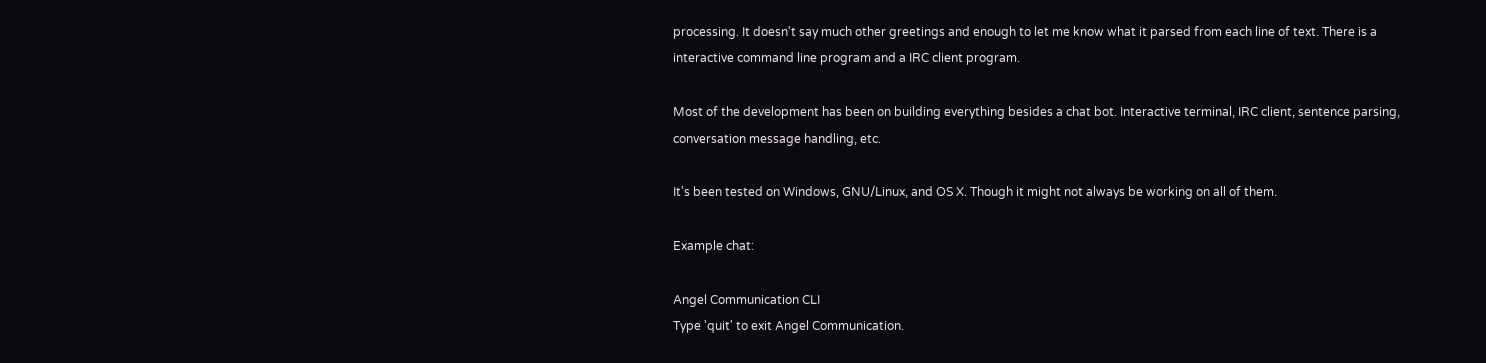processing. It doesn't say much other greetings and enough to let me know what it parsed from each line of text. There is a interactive command line program and a IRC client program.

Most of the development has been on building everything besides a chat bot. Interactive terminal, IRC client, sentence parsing, conversation message handling, etc.

It's been tested on Windows, GNU/Linux, and OS X. Though it might not always be working on all of them.

Example chat:

Angel Communication CLI
Type 'quit' to exit Angel Communication.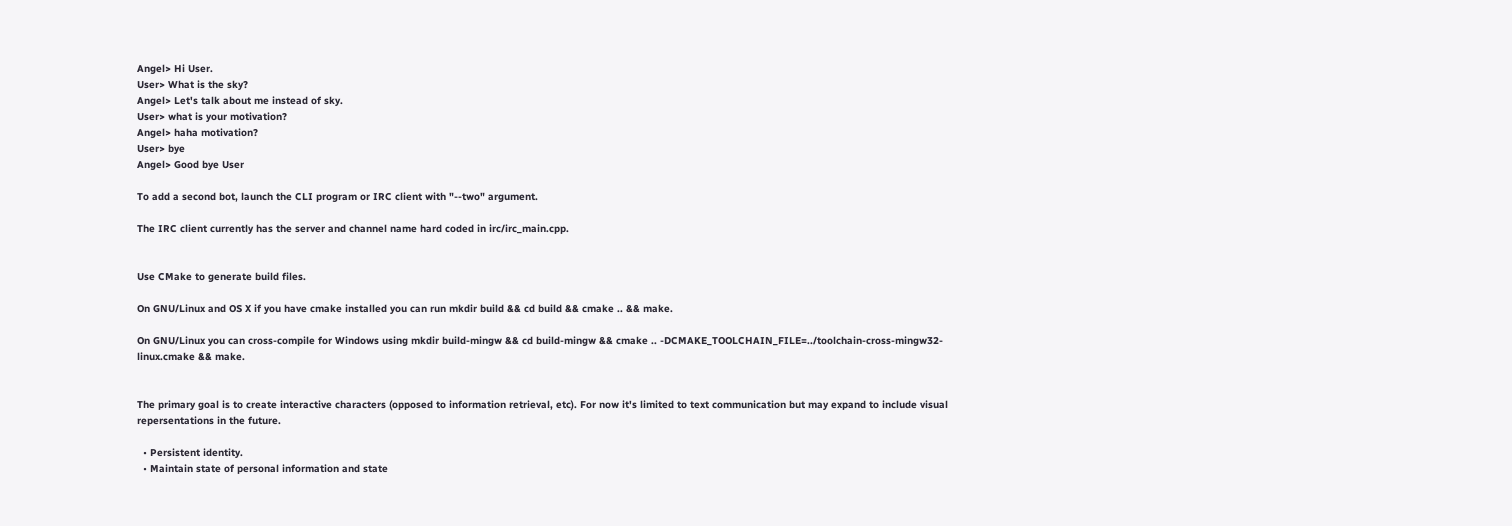Angel> Hi User.
User> What is the sky?
Angel> Let's talk about me instead of sky.
User> what is your motivation?
Angel> haha motivation?
User> bye
Angel> Good bye User

To add a second bot, launch the CLI program or IRC client with "--two" argument.

The IRC client currently has the server and channel name hard coded in irc/irc_main.cpp.


Use CMake to generate build files.

On GNU/Linux and OS X if you have cmake installed you can run mkdir build && cd build && cmake .. && make.

On GNU/Linux you can cross-compile for Windows using mkdir build-mingw && cd build-mingw && cmake .. -DCMAKE_TOOLCHAIN_FILE=../toolchain-cross-mingw32-linux.cmake && make.


The primary goal is to create interactive characters (opposed to information retrieval, etc). For now it's limited to text communication but may expand to include visual repersentations in the future.

  • Persistent identity.
  • Maintain state of personal information and state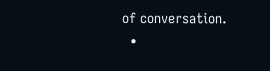of conversation.
  •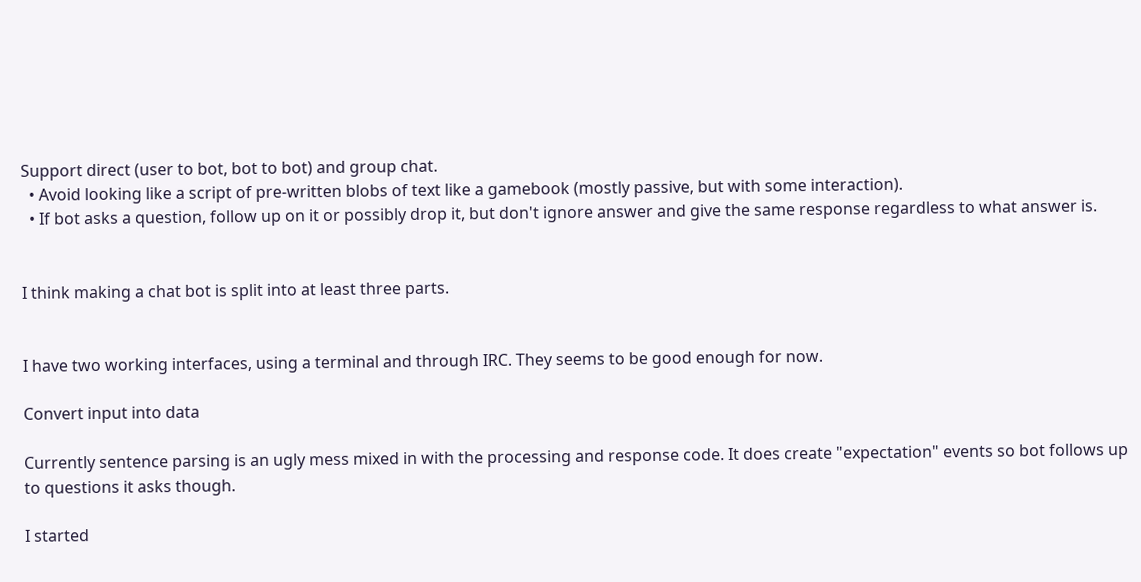Support direct (user to bot, bot to bot) and group chat.
  • Avoid looking like a script of pre-written blobs of text like a gamebook (mostly passive, but with some interaction).
  • If bot asks a question, follow up on it or possibly drop it, but don't ignore answer and give the same response regardless to what answer is.


I think making a chat bot is split into at least three parts.


I have two working interfaces, using a terminal and through IRC. They seems to be good enough for now.

Convert input into data

Currently sentence parsing is an ugly mess mixed in with the processing and response code. It does create "expectation" events so bot follows up to questions it asks though.

I started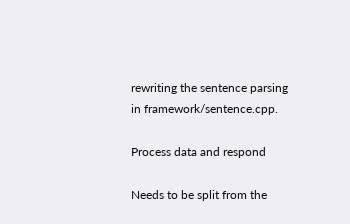rewriting the sentence parsing in framework/sentence.cpp.

Process data and respond

Needs to be split from the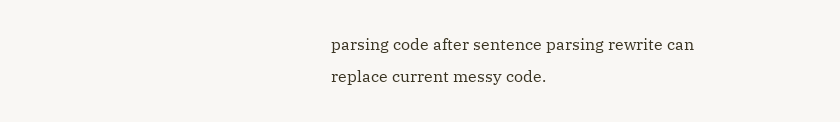parsing code after sentence parsing rewrite can replace current messy code.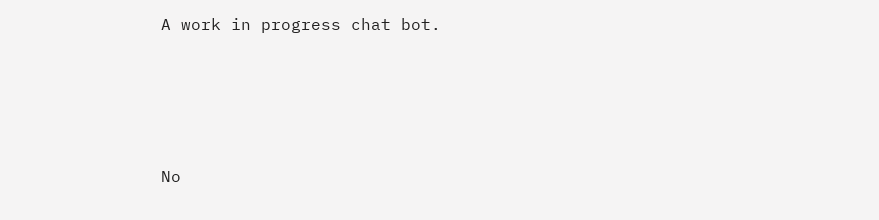A work in progress chat bot.




No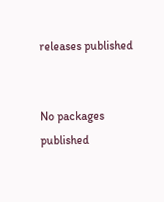releases published


No packages published